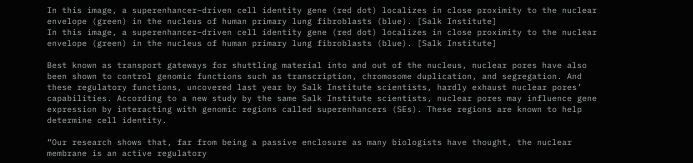In this image, a superenhancer–driven cell identity gene (red dot) localizes in close proximity to the nuclear envelope (green) in the nucleus of human primary lung fibroblasts (blue). [Salk Institute]
In this image, a superenhancer–driven cell identity gene (red dot) localizes in close proximity to the nuclear envelope (green) in the nucleus of human primary lung fibroblasts (blue). [Salk Institute]

Best known as transport gateways for shuttling material into and out of the nucleus, nuclear pores have also been shown to control genomic functions such as transcription, chromosome duplication, and segregation. And these regulatory functions, uncovered last year by Salk Institute scientists, hardly exhaust nuclear pores’ capabilities. According to a new study by the same Salk Institute scientists, nuclear pores may influence gene expression by interacting with genomic regions called superenhancers (SEs). These regions are known to help determine cell identity.

“Our research shows that, far from being a passive enclosure as many biologists have thought, the nuclear membrane is an active regulatory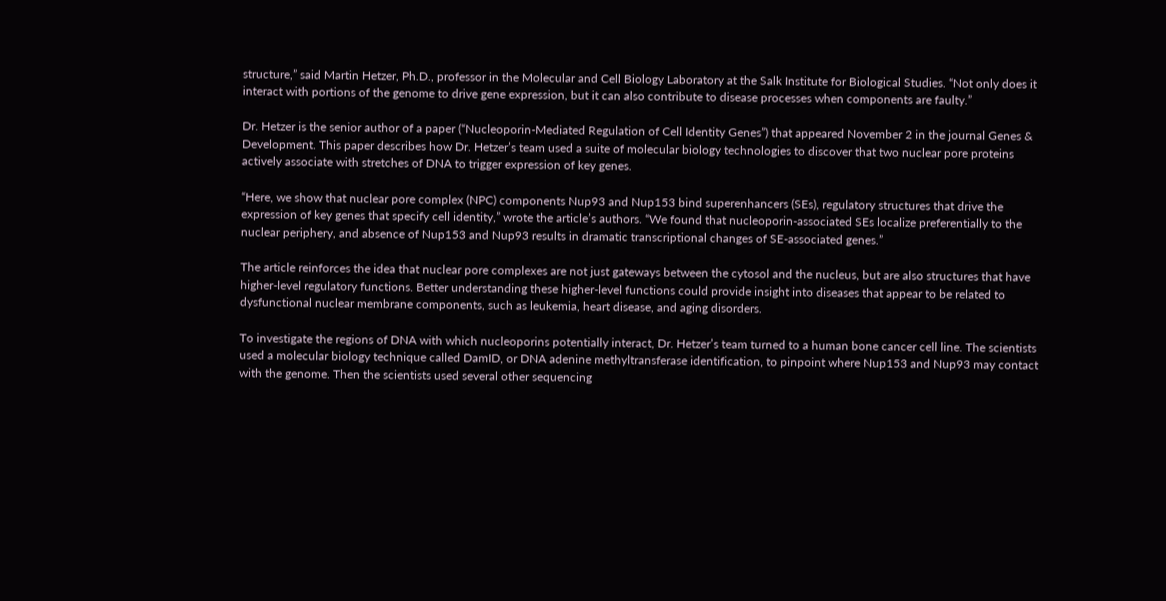structure,” said Martin Hetzer, Ph.D., professor in the Molecular and Cell Biology Laboratory at the Salk Institute for Biological Studies. “Not only does it interact with portions of the genome to drive gene expression, but it can also contribute to disease processes when components are faulty.”

Dr. Hetzer is the senior author of a paper (“Nucleoporin-Mediated Regulation of Cell Identity Genes”) that appeared November 2 in the journal Genes & Development. This paper describes how Dr. Hetzer’s team used a suite of molecular biology technologies to discover that two nuclear pore proteins actively associate with stretches of DNA to trigger expression of key genes.

“Here, we show that nuclear pore complex (NPC) components Nup93 and Nup153 bind superenhancers (SEs), regulatory structures that drive the expression of key genes that specify cell identity,” wrote the article’s authors. “We found that nucleoporin-associated SEs localize preferentially to the nuclear periphery, and absence of Nup153 and Nup93 results in dramatic transcriptional changes of SE-associated genes.”

The article reinforces the idea that nuclear pore complexes are not just gateways between the cytosol and the nucleus, but are also structures that have higher-level regulatory functions. Better understanding these higher-level functions could provide insight into diseases that appear to be related to dysfunctional nuclear membrane components, such as leukemia, heart disease, and aging disorders.

To investigate the regions of DNA with which nucleoporins potentially interact, Dr. Hetzer’s team turned to a human bone cancer cell line. The scientists used a molecular biology technique called DamID, or DNA adenine methyltransferase identification, to pinpoint where Nup153 and Nup93 may contact with the genome. Then the scientists used several other sequencing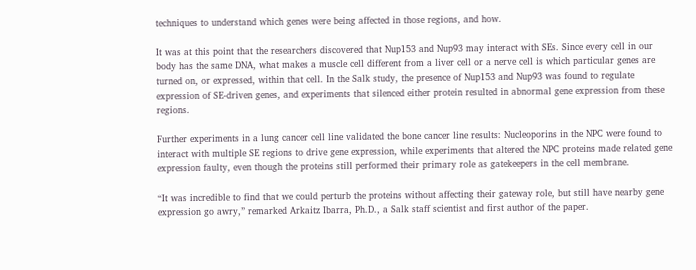techniques to understand which genes were being affected in those regions, and how.

It was at this point that the researchers discovered that Nup153 and Nup93 may interact with SEs. Since every cell in our body has the same DNA, what makes a muscle cell different from a liver cell or a nerve cell is which particular genes are turned on, or expressed, within that cell. In the Salk study, the presence of Nup153 and Nup93 was found to regulate expression of SE-driven genes, and experiments that silenced either protein resulted in abnormal gene expression from these regions.

Further experiments in a lung cancer cell line validated the bone cancer line results: Nucleoporins in the NPC were found to interact with multiple SE regions to drive gene expression, while experiments that altered the NPC proteins made related gene expression faulty, even though the proteins still performed their primary role as gatekeepers in the cell membrane.

“It was incredible to find that we could perturb the proteins without affecting their gateway role, but still have nearby gene expression go awry,” remarked Arkaitz Ibarra, Ph.D., a Salk staff scientist and first author of the paper.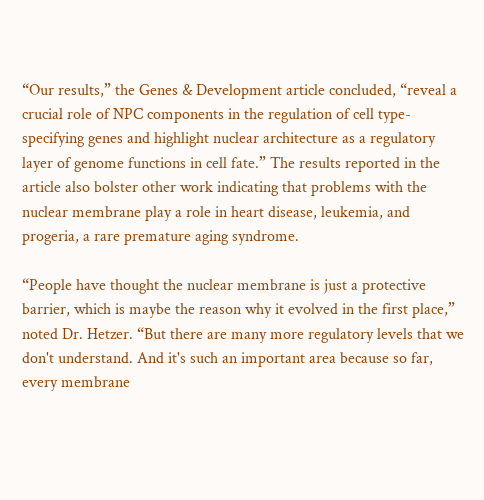“Our results,” the Genes & Development article concluded, “reveal a crucial role of NPC components in the regulation of cell type-specifying genes and highlight nuclear architecture as a regulatory layer of genome functions in cell fate.” The results reported in the article also bolster other work indicating that problems with the nuclear membrane play a role in heart disease, leukemia, and progeria, a rare premature aging syndrome.

“People have thought the nuclear membrane is just a protective barrier, which is maybe the reason why it evolved in the first place,” noted Dr. Hetzer. “But there are many more regulatory levels that we don't understand. And it's such an important area because so far, every membrane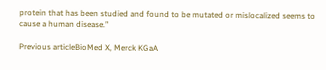protein that has been studied and found to be mutated or mislocalized seems to cause a human disease.”

Previous articleBioMed X, Merck KGaA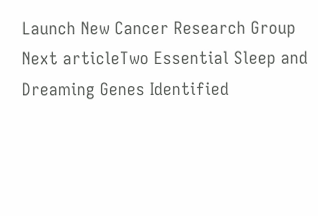Launch New Cancer Research Group
Next articleTwo Essential Sleep and Dreaming Genes Identified